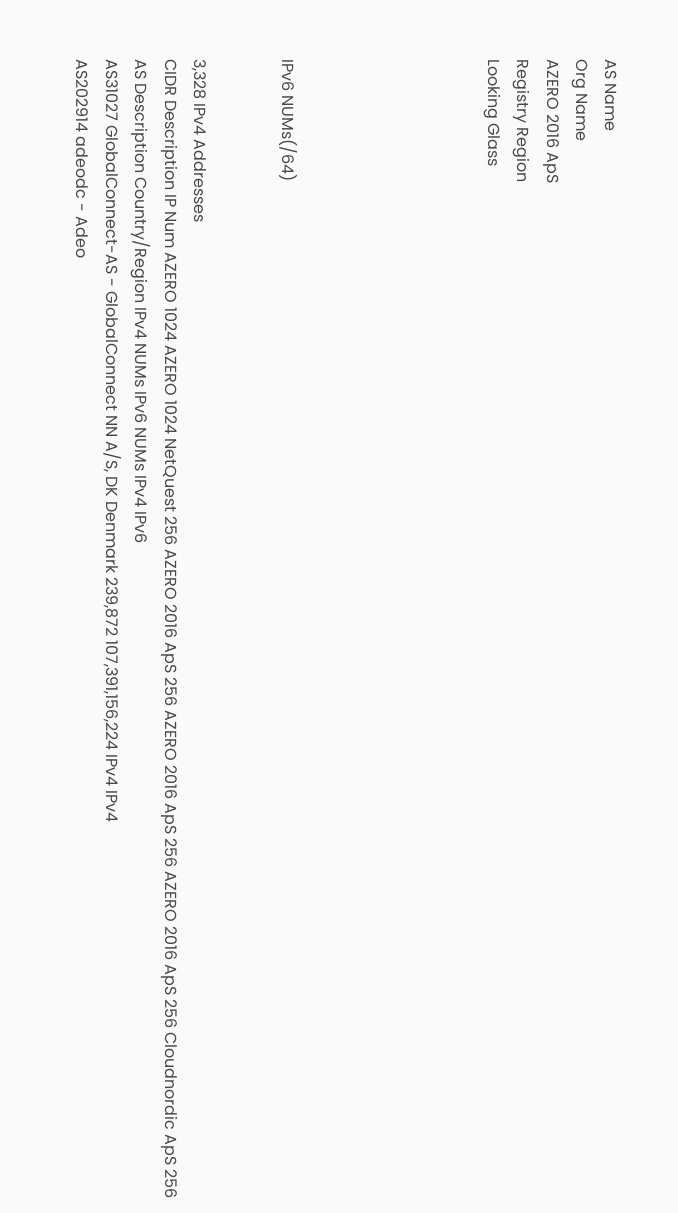AS Name
Org Name
AZERO 2016 ApS
Registry Region
Looking Glass






IPv6 NUMs(/64)


3,328 IPv4 Addresses
CIDR Description IP Num AZERO 1024 AZERO 1024 NetQuest 256 AZERO 2016 ApS 256 AZERO 2016 ApS 256 AZERO 2016 ApS 256 Cloudnordic ApS 256
AS Description Country/Region IPv4 NUMs IPv6 NUMs IPv4 IPv6
AS31027 GlobalConnect-AS - GlobalConnect NN A/S, DK Denmark 239,872 107,391,156,224 IPv4 IPv4
AS202914 adeodc - Adeo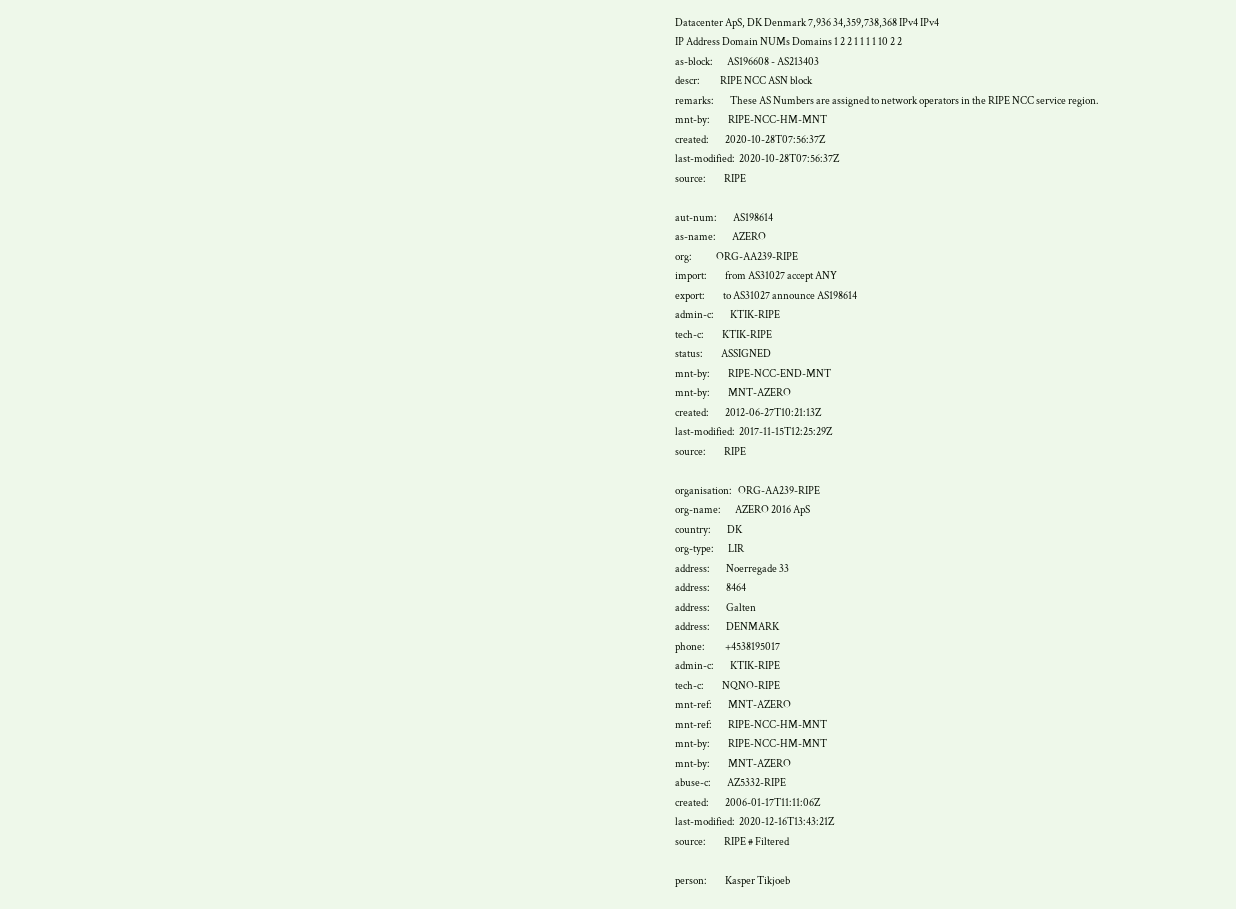Datacenter ApS, DK Denmark 7,936 34,359,738,368 IPv4 IPv4
IP Address Domain NUMs Domains 1 2 2 1 1 1 1 10 2 2
as-block:       AS196608 - AS213403
descr:          RIPE NCC ASN block
remarks:        These AS Numbers are assigned to network operators in the RIPE NCC service region.
mnt-by:         RIPE-NCC-HM-MNT
created:        2020-10-28T07:56:37Z
last-modified:  2020-10-28T07:56:37Z
source:         RIPE

aut-num:        AS198614
as-name:        AZERO
org:            ORG-AA239-RIPE
import:         from AS31027 accept ANY
export:         to AS31027 announce AS198614
admin-c:        KTIK-RIPE
tech-c:         KTIK-RIPE
status:         ASSIGNED
mnt-by:         RIPE-NCC-END-MNT
mnt-by:         MNT-AZERO
created:        2012-06-27T10:21:13Z
last-modified:  2017-11-15T12:25:29Z
source:         RIPE

organisation:   ORG-AA239-RIPE
org-name:       AZERO 2016 ApS
country:        DK
org-type:       LIR
address:        Noerregade 33
address:        8464
address:        Galten
address:        DENMARK
phone:          +4538195017
admin-c:        KTIK-RIPE
tech-c:         NQNO-RIPE
mnt-ref:        MNT-AZERO
mnt-ref:        RIPE-NCC-HM-MNT
mnt-by:         RIPE-NCC-HM-MNT
mnt-by:         MNT-AZERO
abuse-c:        AZ5332-RIPE
created:        2006-01-17T11:11:06Z
last-modified:  2020-12-16T13:43:21Z
source:         RIPE # Filtered

person:         Kasper Tikjoeb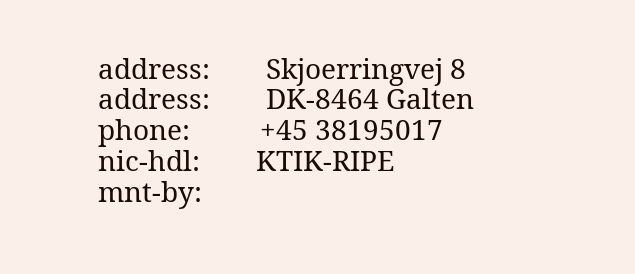address:        Skjoerringvej 8
address:        DK-8464 Galten
phone:          +45 38195017
nic-hdl:        KTIK-RIPE
mnt-by: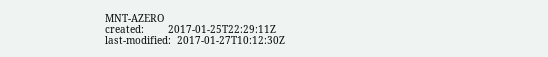MNT-AZERO
created:        2017-01-25T22:29:11Z
last-modified:  2017-01-27T10:12:30Z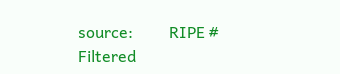source:         RIPE # Filtered